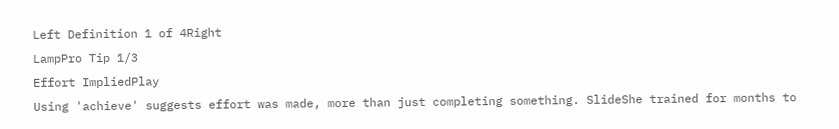Left Definition 1 of 4Right
LampPro Tip 1/3
Effort ImpliedPlay
Using 'achieve' suggests effort was made, more than just completing something. SlideShe trained for months to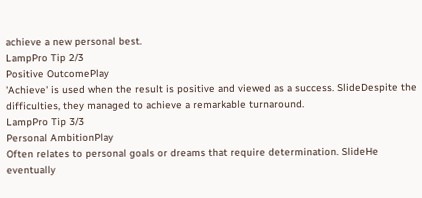achieve a new personal best.
LampPro Tip 2/3
Positive OutcomePlay
'Achieve' is used when the result is positive and viewed as a success. SlideDespite the difficulties, they managed to achieve a remarkable turnaround.
LampPro Tip 3/3
Personal AmbitionPlay
Often relates to personal goals or dreams that require determination. SlideHe eventually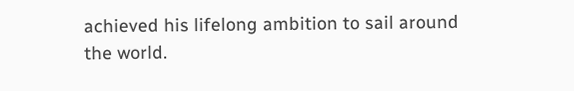achieved his lifelong ambition to sail around the world.